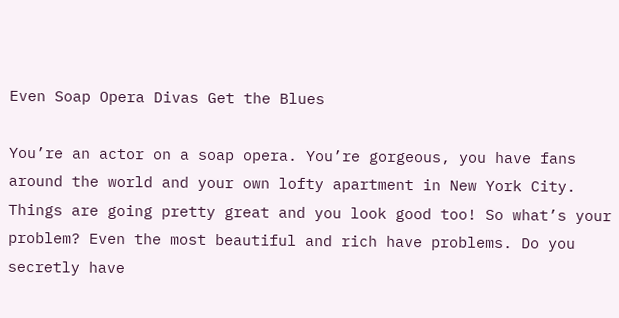Even Soap Opera Divas Get the Blues

You’re an actor on a soap opera. You’re gorgeous, you have fans around the world and your own lofty apartment in New York City. Things are going pretty great and you look good too! So what’s your problem? Even the most beautiful and rich have problems. Do you secretly have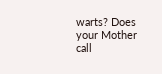warts? Does your Mother call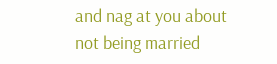and nag at you about not being married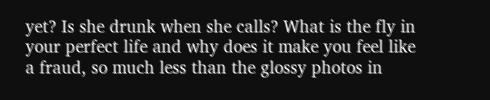yet? Is she drunk when she calls? What is the fly in your perfect life and why does it make you feel like a fraud, so much less than the glossy photos in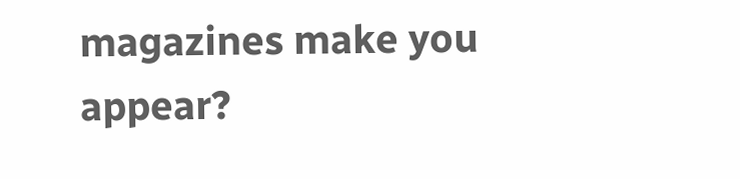magazines make you appear?